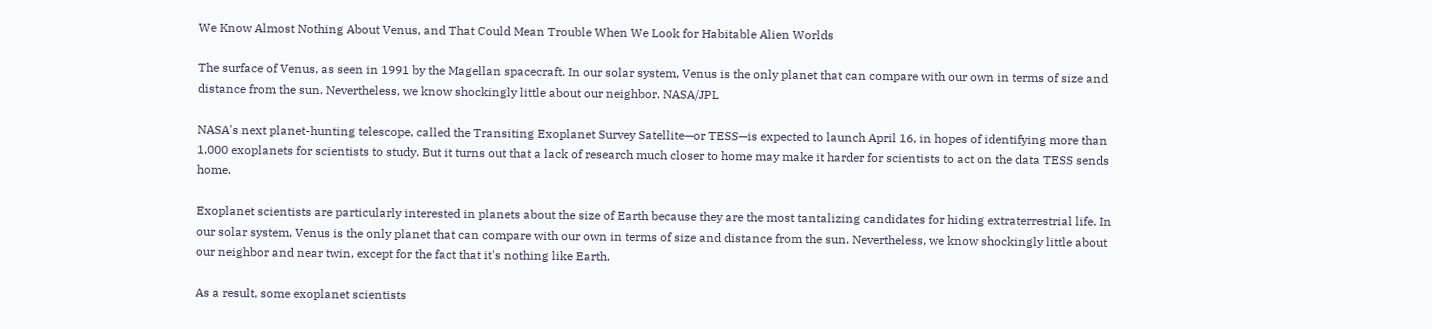We Know Almost Nothing About Venus, and That Could Mean Trouble When We Look for Habitable Alien Worlds

The surface of Venus, as seen in 1991 by the Magellan spacecraft. In our solar system, Venus is the only planet that can compare with our own in terms of size and distance from the sun. Nevertheless, we know shockingly little about our neighbor. NASA/JPL

NASA's next planet-hunting telescope, called the Transiting Exoplanet Survey Satellite—or TESS—is expected to launch April 16, in hopes of identifying more than 1,000 exoplanets for scientists to study. But it turns out that a lack of research much closer to home may make it harder for scientists to act on the data TESS sends home.

Exoplanet scientists are particularly interested in planets about the size of Earth because they are the most tantalizing candidates for hiding extraterrestrial life. In our solar system, Venus is the only planet that can compare with our own in terms of size and distance from the sun. Nevertheless, we know shockingly little about our neighbor and near twin, except for the fact that it's nothing like Earth.

As a result, some exoplanet scientists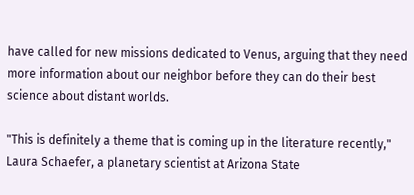have called for new missions dedicated to Venus, arguing that they need more information about our neighbor before they can do their best science about distant worlds.

"This is definitely a theme that is coming up in the literature recently," Laura Schaefer, a planetary scientist at Arizona State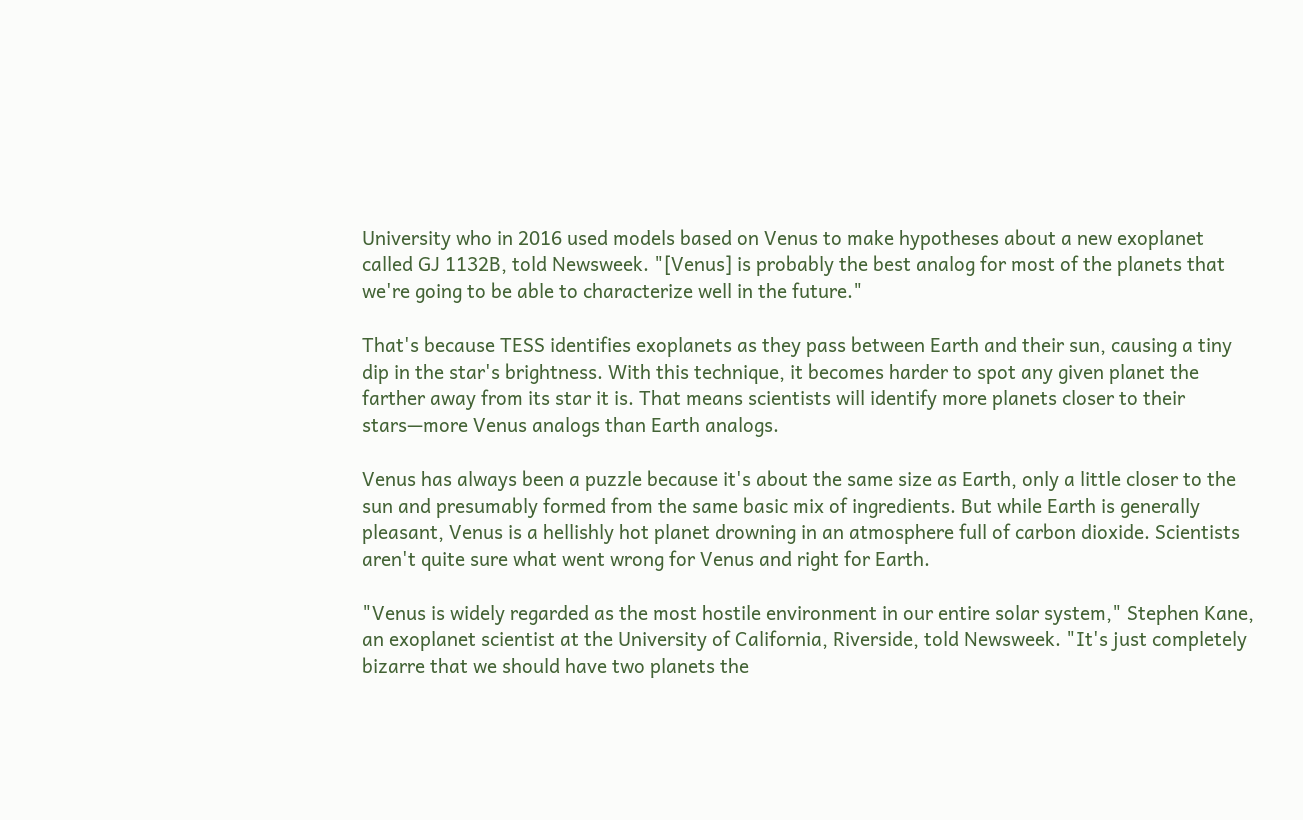University who in 2016 used models based on Venus to make hypotheses about a new exoplanet called GJ 1132B, told Newsweek. "[Venus] is probably the best analog for most of the planets that we're going to be able to characterize well in the future."

That's because TESS identifies exoplanets as they pass between Earth and their sun, causing a tiny dip in the star's brightness. With this technique, it becomes harder to spot any given planet the farther away from its star it is. That means scientists will identify more planets closer to their stars—more Venus analogs than Earth analogs.

Venus has always been a puzzle because it's about the same size as Earth, only a little closer to the sun and presumably formed from the same basic mix of ingredients. But while Earth is generally pleasant, Venus is a hellishly hot planet drowning in an atmosphere full of carbon dioxide. Scientists aren't quite sure what went wrong for Venus and right for Earth.

"Venus is widely regarded as the most hostile environment in our entire solar system," Stephen Kane, an exoplanet scientist at the University of California, Riverside, told Newsweek. "It's just completely bizarre that we should have two planets the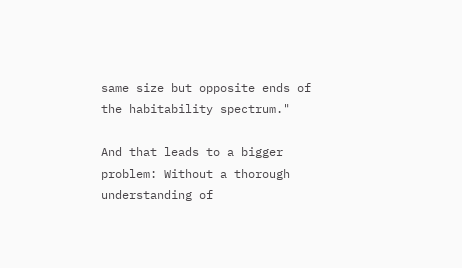same size but opposite ends of the habitability spectrum."

And that leads to a bigger problem: Without a thorough understanding of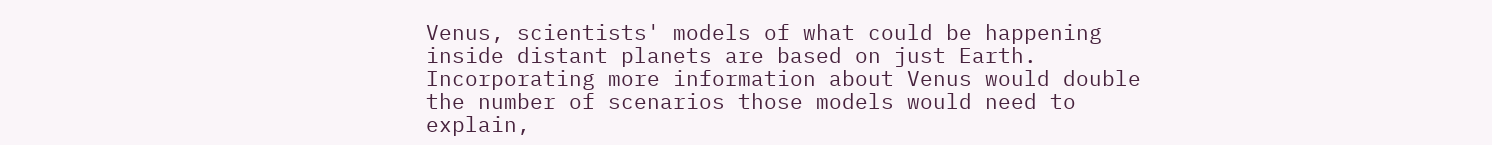Venus, scientists' models of what could be happening inside distant planets are based on just Earth. Incorporating more information about Venus would double the number of scenarios those models would need to explain,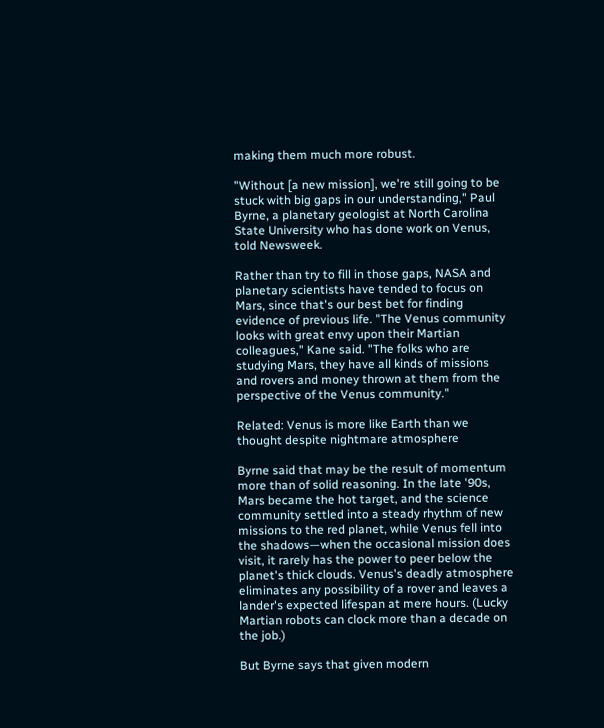making them much more robust.

"Without [a new mission], we're still going to be stuck with big gaps in our understanding," Paul Byrne, a planetary geologist at North Carolina State University who has done work on Venus, told Newsweek.

Rather than try to fill in those gaps, NASA and planetary scientists have tended to focus on Mars, since that's our best bet for finding evidence of previous life. "The Venus community looks with great envy upon their Martian colleagues," Kane said. "The folks who are studying Mars, they have all kinds of missions and rovers and money thrown at them from the perspective of the Venus community."

Related: Venus is more like Earth than we thought despite nightmare atmosphere

Byrne said that may be the result of momentum more than of solid reasoning. In the late '90s, Mars became the hot target, and the science community settled into a steady rhythm of new missions to the red planet, while Venus fell into the shadows—when the occasional mission does visit, it rarely has the power to peer below the planet's thick clouds. Venus's deadly atmosphere eliminates any possibility of a rover and leaves a lander's expected lifespan at mere hours. (Lucky Martian robots can clock more than a decade on the job.)

But Byrne says that given modern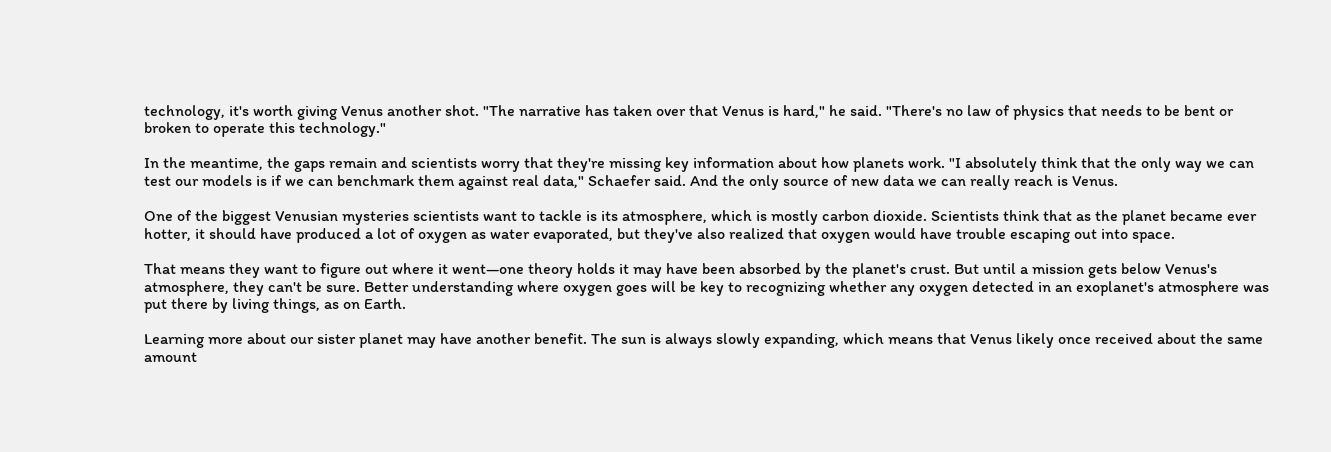technology, it's worth giving Venus another shot. "The narrative has taken over that Venus is hard," he said. "There's no law of physics that needs to be bent or broken to operate this technology."

In the meantime, the gaps remain and scientists worry that they're missing key information about how planets work. "I absolutely think that the only way we can test our models is if we can benchmark them against real data," Schaefer said. And the only source of new data we can really reach is Venus.

One of the biggest Venusian mysteries scientists want to tackle is its atmosphere, which is mostly carbon dioxide. Scientists think that as the planet became ever hotter, it should have produced a lot of oxygen as water evaporated, but they've also realized that oxygen would have trouble escaping out into space.

That means they want to figure out where it went—one theory holds it may have been absorbed by the planet's crust. But until a mission gets below Venus's atmosphere, they can't be sure. Better understanding where oxygen goes will be key to recognizing whether any oxygen detected in an exoplanet's atmosphere was put there by living things, as on Earth.

Learning more about our sister planet may have another benefit. The sun is always slowly expanding, which means that Venus likely once received about the same amount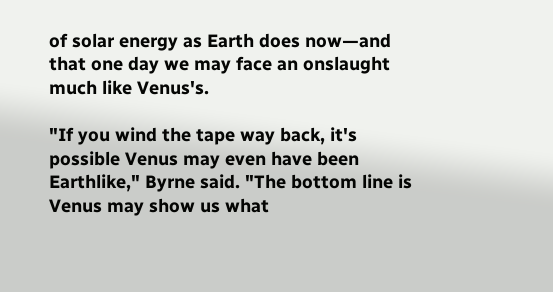of solar energy as Earth does now—and that one day we may face an onslaught much like Venus's.

"If you wind the tape way back, it's possible Venus may even have been Earthlike," Byrne said. "The bottom line is Venus may show us what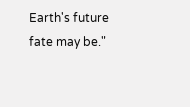Earth's future fate may be."